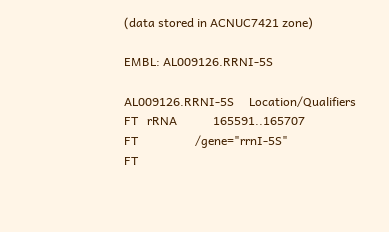(data stored in ACNUC7421 zone)

EMBL: AL009126.RRNI-5S

AL009126.RRNI-5S     Location/Qualifiers
FT   rRNA            165591..165707
FT                   /gene="rrnI-5S"
FT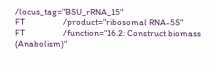/locus_tag="BSU_rRNA_15"
FT                   /product="ribosomal RNA-5S"
FT                   /function="16.2: Construct biomass (Anabolism)"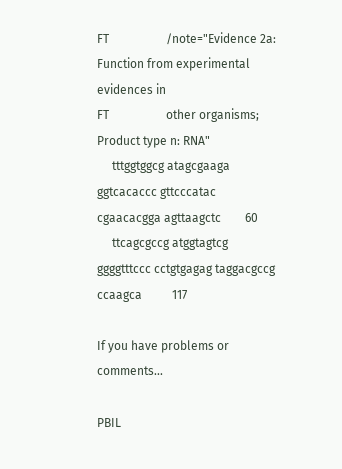FT                   /note="Evidence 2a: Function from experimental evidences in
FT                   other organisms; Product type n: RNA"
     tttggtggcg atagcgaaga ggtcacaccc gttcccatac cgaacacgga agttaagctc        60
     ttcagcgccg atggtagtcg ggggtttccc cctgtgagag taggacgccg ccaagca          117

If you have problems or comments...

PBIL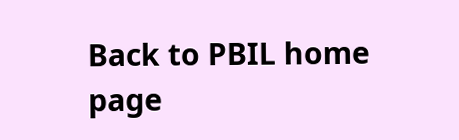Back to PBIL home page